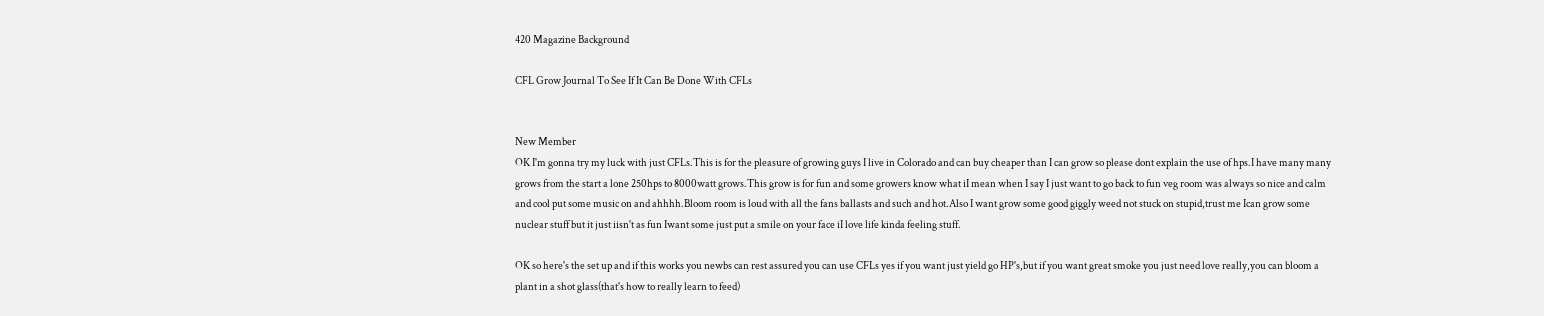420 Magazine Background

CFL Grow Journal To See If It Can Be Done With CFLs


New Member
OK I'm gonna try my luck with just CFLs.This is for the pleasure of growing guys I live in Colorado and can buy cheaper than I can grow so please dont explain the use of hps.I have many many grows from the start a lone 250hps to 8000watt grows.This grow is for fun and some growers know what iI mean when I say I just want to go back to fun veg room was always so nice and calm and cool put some music on and ahhhh.Bloom room is loud with all the fans ballasts and such and hot.Also I want grow some good giggly weed not stuck on stupid,trust me Ican grow some nuclear stuff but it just iisn't as fun Iwant some just put a smile on your face iI love life kinda feeling stuff.

OK so here's the set up and if this works you newbs can rest assured you can use CFLs yes if you want just yield go HP's,but if you want great smoke you just need love really,you can bloom a plant in a shot glass(that's how to really learn to feed)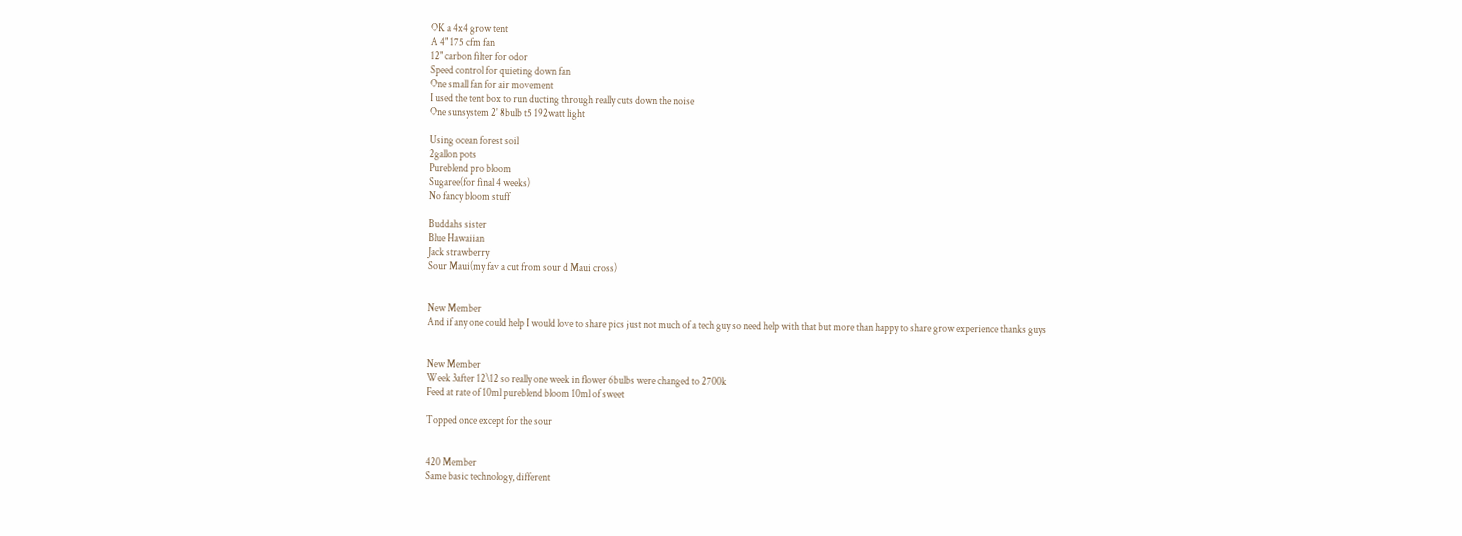OK a 4x4 grow tent
A 4" 175 cfm fan
12" carbon filter for odor
Speed control for quieting down fan
One small fan for air movement
I used the tent box to run ducting through really cuts down the noise
One sunsystem 2' 8bulb t5 192watt light

Using ocean forest soil
2gallon pots
Pureblend pro bloom
Sugaree(for final 4 weeks)
No fancy bloom stuff

Buddahs sister
Blue Hawaiian
Jack strawberry
Sour Maui(my fav a cut from sour d Maui cross)


New Member
And if any one could help I would love to share pics just not much of a tech guy so need help with that but more than happy to share grow experience thanks guys


New Member
Week 3after 12\12 so really one week in flower 6bulbs were changed to 2700k
Feed at rate of 10ml pureblend bloom 10ml of sweet

Topped once except for the sour


420 Member
Same basic technology, different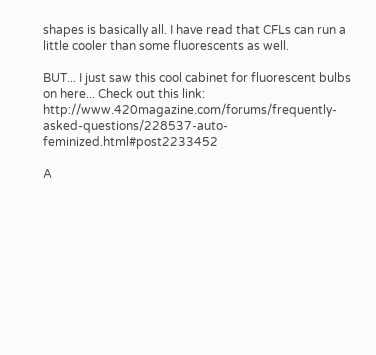shapes is basically all. I have read that CFLs can run a little cooler than some fluorescents as well.

BUT... I just saw this cool cabinet for fluorescent bulbs on here... Check out this link: http://www.420magazine.com/forums/frequently-asked-questions/228537-auto-feminized.html#post2233452

A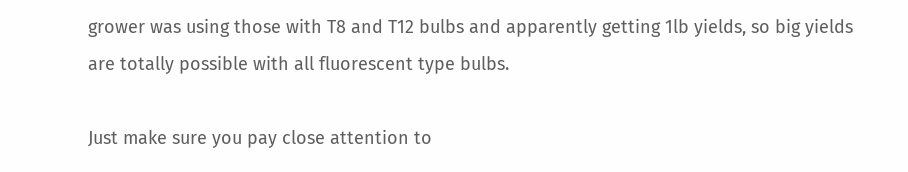grower was using those with T8 and T12 bulbs and apparently getting 1lb yields, so big yields are totally possible with all fluorescent type bulbs.

Just make sure you pay close attention to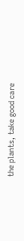the plants, take good care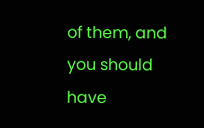of them, and you should have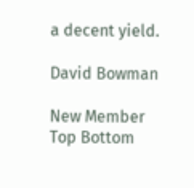a decent yield.

David Bowman

New Member
Top Bottom